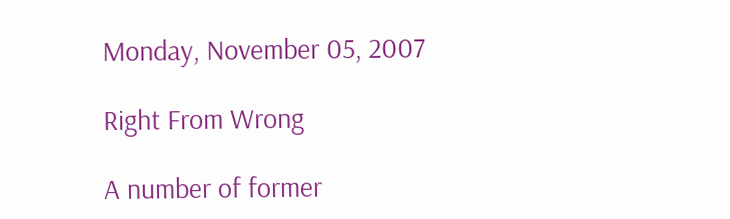Monday, November 05, 2007

Right From Wrong

A number of former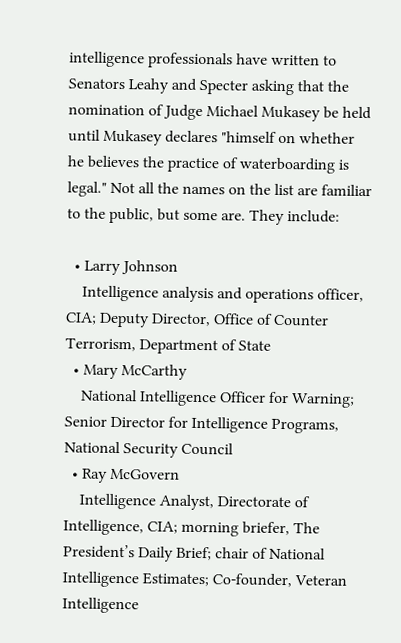intelligence professionals have written to Senators Leahy and Specter asking that the nomination of Judge Michael Mukasey be held until Mukasey declares "himself on whether he believes the practice of waterboarding is legal." Not all the names on the list are familiar to the public, but some are. They include:

  • Larry Johnson
    Intelligence analysis and operations officer, CIA; Deputy Director, Office of Counter Terrorism, Department of State
  • Mary McCarthy
    National Intelligence Officer for Warning; Senior Director for Intelligence Programs, National Security Council
  • Ray McGovern
    Intelligence Analyst, Directorate of Intelligence, CIA; morning briefer, The President’s Daily Brief; chair of National Intelligence Estimates; Co-founder, Veteran Intelligence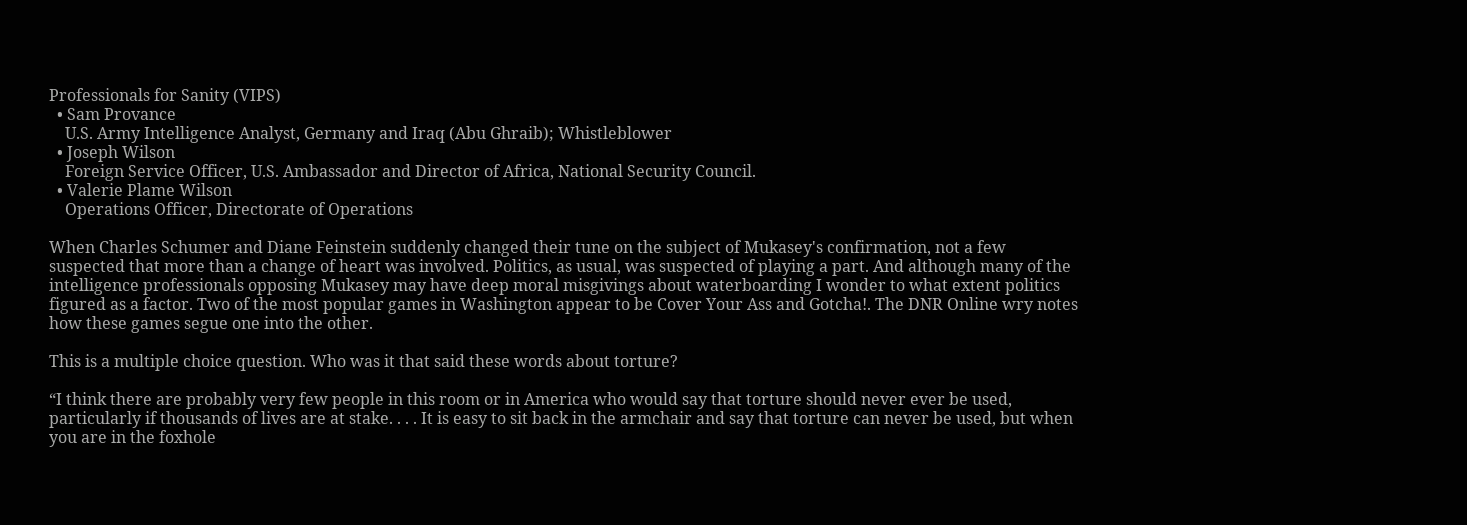Professionals for Sanity (VIPS)
  • Sam Provance
    U.S. Army Intelligence Analyst, Germany and Iraq (Abu Ghraib); Whistleblower
  • Joseph Wilson
    Foreign Service Officer, U.S. Ambassador and Director of Africa, National Security Council.
  • Valerie Plame Wilson
    Operations Officer, Directorate of Operations

When Charles Schumer and Diane Feinstein suddenly changed their tune on the subject of Mukasey's confirmation, not a few suspected that more than a change of heart was involved. Politics, as usual, was suspected of playing a part. And although many of the intelligence professionals opposing Mukasey may have deep moral misgivings about waterboarding I wonder to what extent politics figured as a factor. Two of the most popular games in Washington appear to be Cover Your Ass and Gotcha!. The DNR Online wry notes how these games segue one into the other.

This is a multiple choice question. Who was it that said these words about torture?

“I think there are probably very few people in this room or in America who would say that torture should never ever be used, particularly if thousands of lives are at stake. . . . It is easy to sit back in the armchair and say that torture can never be used, but when you are in the foxhole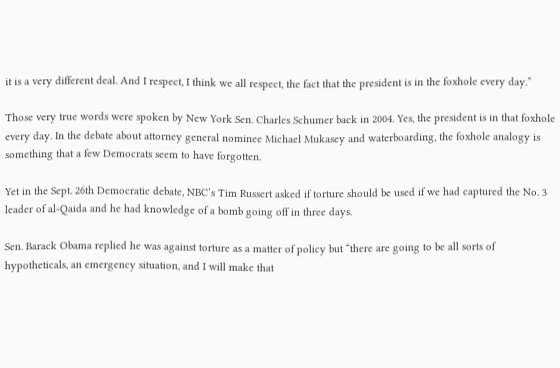it is a very different deal. And I respect, I think we all respect, the fact that the president is in the foxhole every day.”

Those very true words were spoken by New York Sen. Charles Schumer back in 2004. Yes, the president is in that foxhole every day. In the debate about attorney general nominee Michael Mukasey and waterboarding, the foxhole analogy is something that a few Democrats seem to have forgotten.

Yet in the Sept. 26th Democratic debate, NBC’s Tim Russert asked if torture should be used if we had captured the No. 3 leader of al-Qaida and he had knowledge of a bomb going off in three days.

Sen. Barack Obama replied he was against torture as a matter of policy but “there are going to be all sorts of hypotheticals, an emergency situation, and I will make that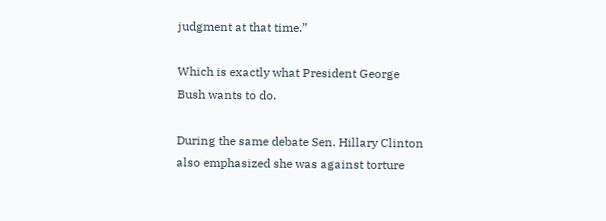judgment at that time.”

Which is exactly what President George Bush wants to do.

During the same debate Sen. Hillary Clinton also emphasized she was against torture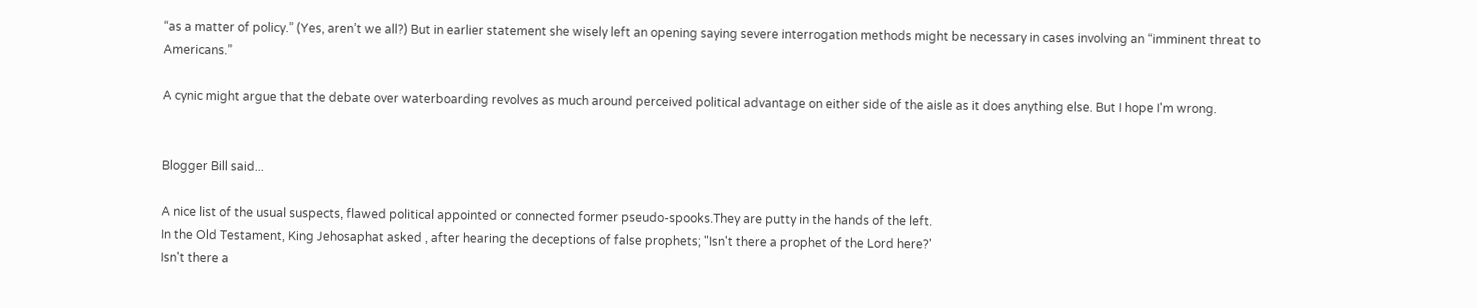“as a matter of policy.” (Yes, aren’t we all?) But in earlier statement she wisely left an opening saying severe interrogation methods might be necessary in cases involving an “imminent threat to Americans.”

A cynic might argue that the debate over waterboarding revolves as much around perceived political advantage on either side of the aisle as it does anything else. But I hope I'm wrong.


Blogger Bill said...

A nice list of the usual suspects, flawed political appointed or connected former pseudo-spooks.They are putty in the hands of the left.
In the Old Testament, King Jehosaphat asked , after hearing the deceptions of false prophets; "Isn't there a prophet of the Lord here?'
Isn't there a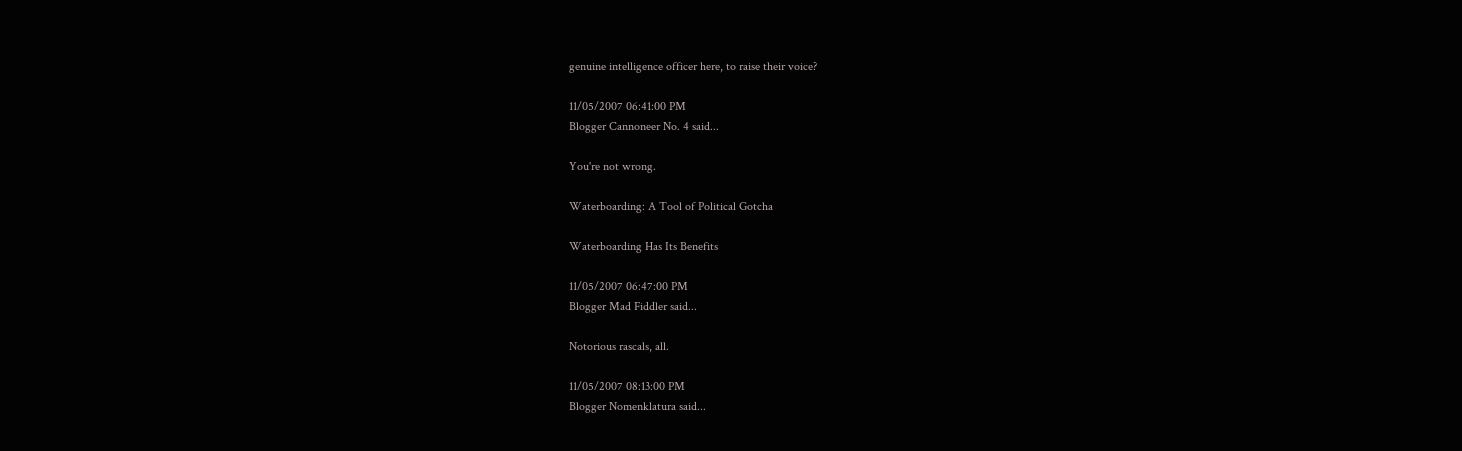genuine intelligence officer here, to raise their voice?

11/05/2007 06:41:00 PM
Blogger Cannoneer No. 4 said...

You're not wrong.

Waterboarding: A Tool of Political Gotcha

Waterboarding Has Its Benefits

11/05/2007 06:47:00 PM
Blogger Mad Fiddler said...

Notorious rascals, all.

11/05/2007 08:13:00 PM
Blogger Nomenklatura said...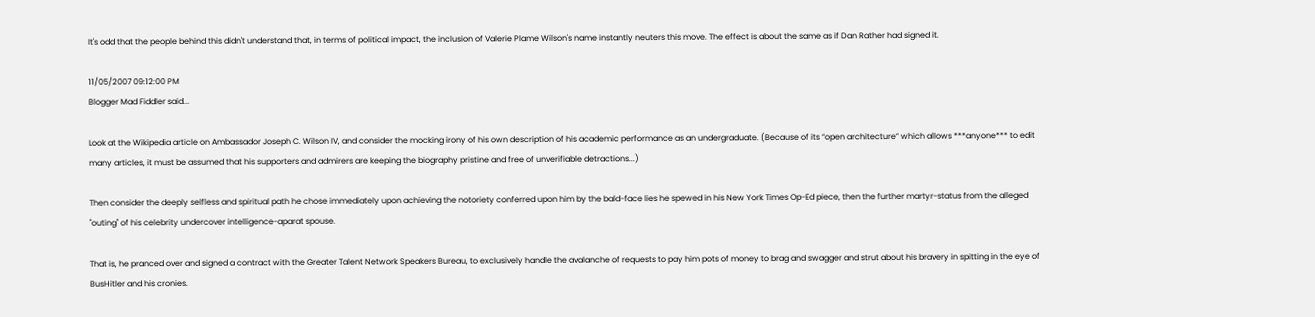It's odd that the people behind this didn't understand that, in terms of political impact, the inclusion of Valerie Plame Wilson's name instantly neuters this move. The effect is about the same as if Dan Rather had signed it.

11/05/2007 09:12:00 PM
Blogger Mad Fiddler said...

Look at the Wikipedia article on Ambassador Joseph C. Wilson IV, and consider the mocking irony of his own description of his academic performance as an undergraduate. (Because of its “open architecture” which allows ***anyone*** to edit many articles, it must be assumed that his supporters and admirers are keeping the biography pristine and free of unverifiable detractions...)

Then consider the deeply selfless and spiritual path he chose immediately upon achieving the notoriety conferred upon him by the bald-face lies he spewed in his New York Times Op-Ed piece, then the further martyr-status from the alleged "outing" of his celebrity undercover intelligence-aparat spouse.

That is, he pranced over and signed a contract with the Greater Talent Network Speakers Bureau, to exclusively handle the avalanche of requests to pay him pots of money to brag and swagger and strut about his bravery in spitting in the eye of BusHitler and his cronies.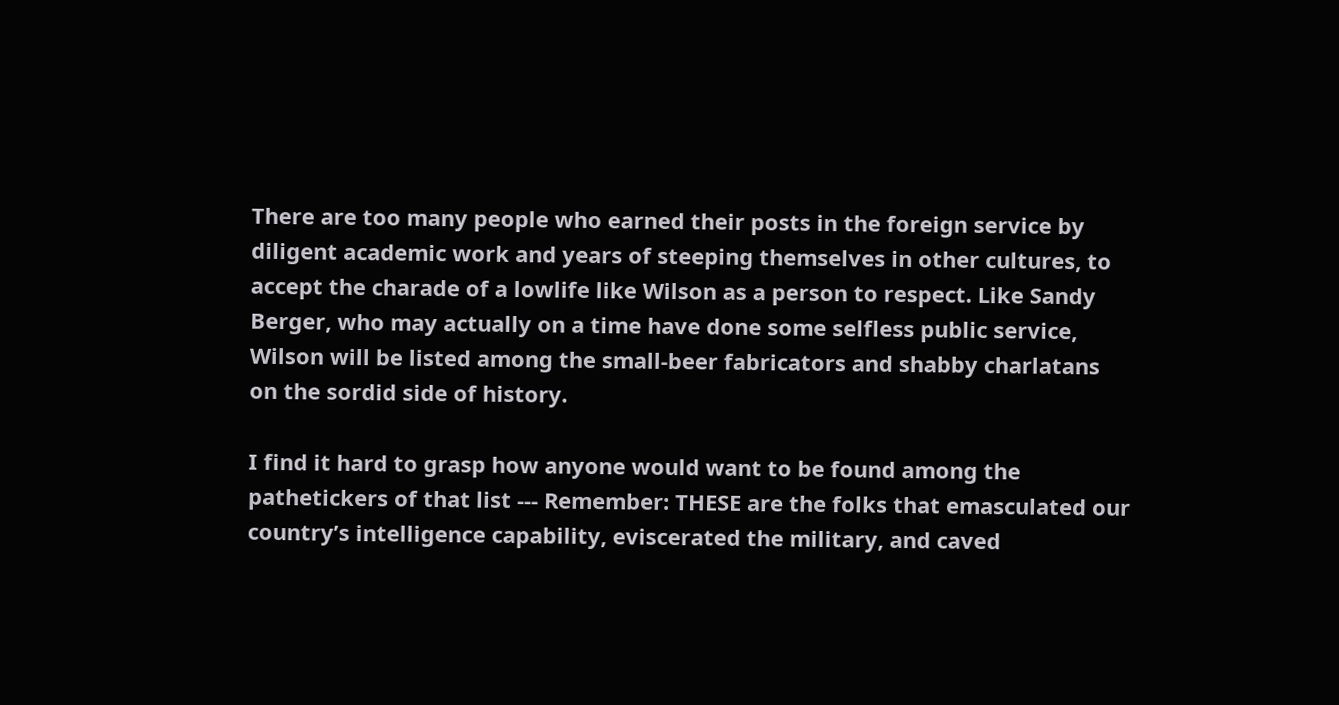There are too many people who earned their posts in the foreign service by diligent academic work and years of steeping themselves in other cultures, to accept the charade of a lowlife like Wilson as a person to respect. Like Sandy Berger, who may actually on a time have done some selfless public service, Wilson will be listed among the small-beer fabricators and shabby charlatans on the sordid side of history.

I find it hard to grasp how anyone would want to be found among the pathetickers of that list --- Remember: THESE are the folks that emasculated our country’s intelligence capability, eviscerated the military, and caved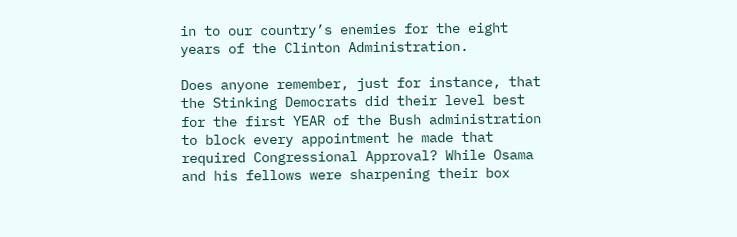in to our country’s enemies for the eight years of the Clinton Administration.

Does anyone remember, just for instance, that the Stinking Democrats did their level best for the first YEAR of the Bush administration to block every appointment he made that required Congressional Approval? While Osama and his fellows were sharpening their box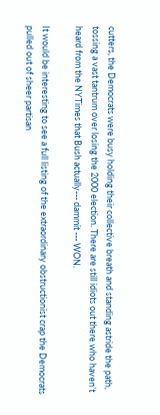cutters, the Democrats were busy holding their collective breath and standing astride the path, tossing a vast tantrum over losing the 2000 election. There are still idiots out there who haven’t heard from the NYTimes that Bush actually--- dammit --- WON.

It would be interesting to see a full listing of the extraordinary obstructionist crap the Democrats pulled out of sheer partisan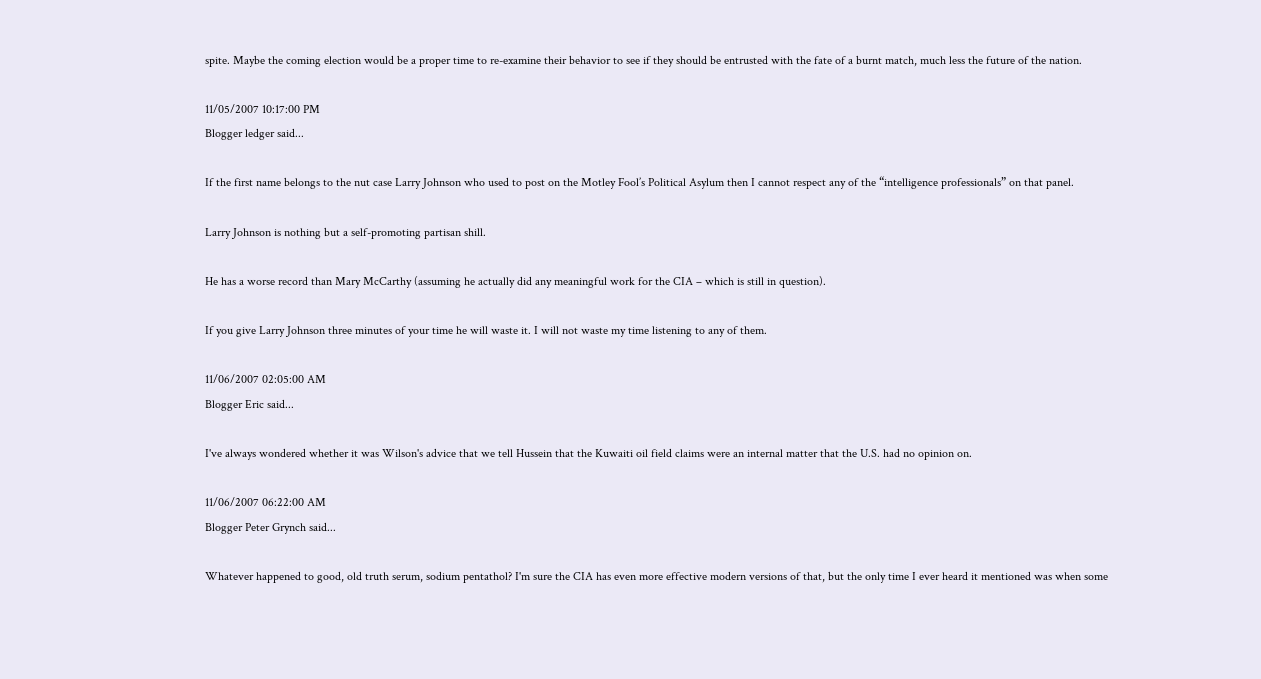spite. Maybe the coming election would be a proper time to re-examine their behavior to see if they should be entrusted with the fate of a burnt match, much less the future of the nation.

11/05/2007 10:17:00 PM
Blogger ledger said...

If the first name belongs to the nut case Larry Johnson who used to post on the Motley Fool’s Political Asylum then I cannot respect any of the “intelligence professionals” on that panel.

Larry Johnson is nothing but a self-promoting partisan shill.

He has a worse record than Mary McCarthy (assuming he actually did any meaningful work for the CIA – which is still in question).

If you give Larry Johnson three minutes of your time he will waste it. I will not waste my time listening to any of them.

11/06/2007 02:05:00 AM
Blogger Eric said...

I've always wondered whether it was Wilson's advice that we tell Hussein that the Kuwaiti oil field claims were an internal matter that the U.S. had no opinion on.

11/06/2007 06:22:00 AM
Blogger Peter Grynch said...

Whatever happened to good, old truth serum, sodium pentathol? I'm sure the CIA has even more effective modern versions of that, but the only time I ever heard it mentioned was when some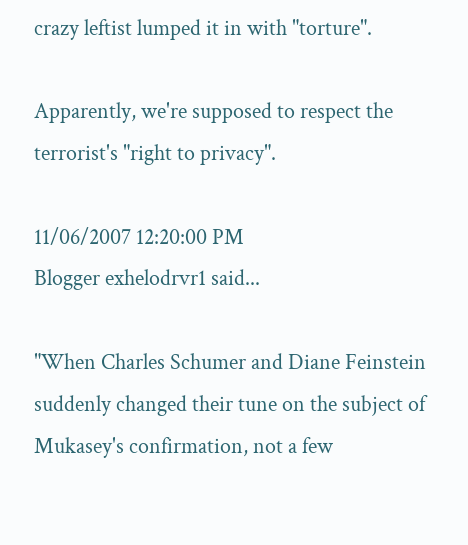crazy leftist lumped it in with "torture".

Apparently, we're supposed to respect the terrorist's "right to privacy".

11/06/2007 12:20:00 PM
Blogger exhelodrvr1 said...

"When Charles Schumer and Diane Feinstein suddenly changed their tune on the subject of Mukasey's confirmation, not a few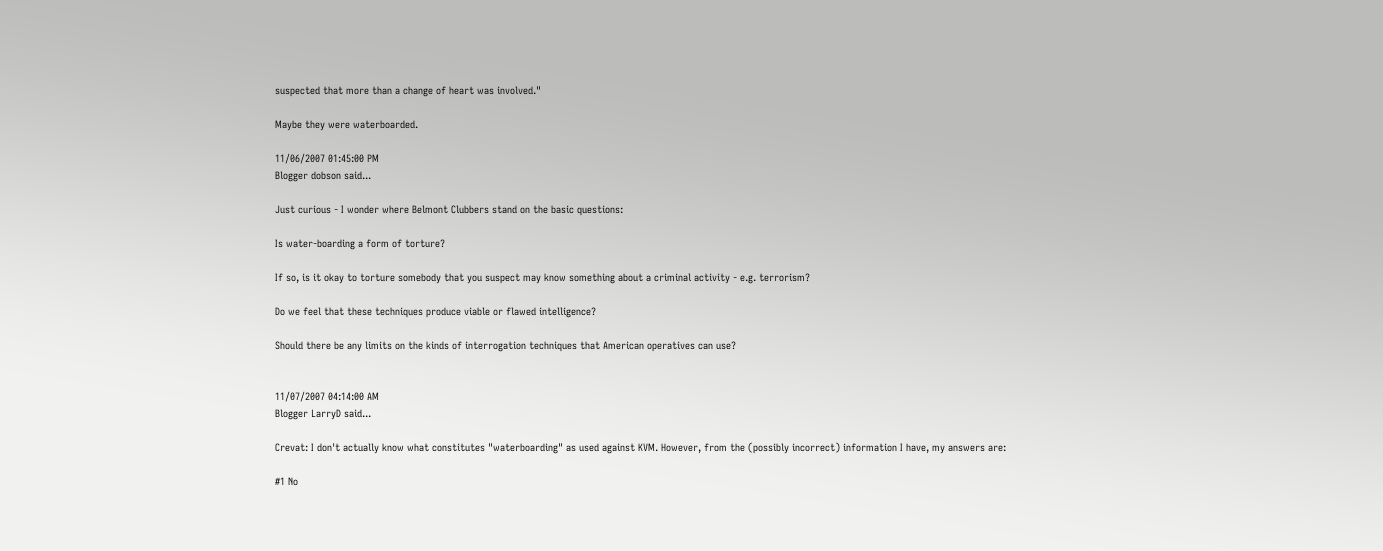suspected that more than a change of heart was involved."

Maybe they were waterboarded.

11/06/2007 01:45:00 PM
Blogger dobson said...

Just curious - I wonder where Belmont Clubbers stand on the basic questions:

Is water-boarding a form of torture?

If so, is it okay to torture somebody that you suspect may know something about a criminal activity - e.g. terrorism?

Do we feel that these techniques produce viable or flawed intelligence?

Should there be any limits on the kinds of interrogation techniques that American operatives can use?


11/07/2007 04:14:00 AM
Blogger LarryD said...

Crevat: I don't actually know what constitutes "waterboarding" as used against KVM. However, from the (possibly incorrect) information I have, my answers are:

#1 No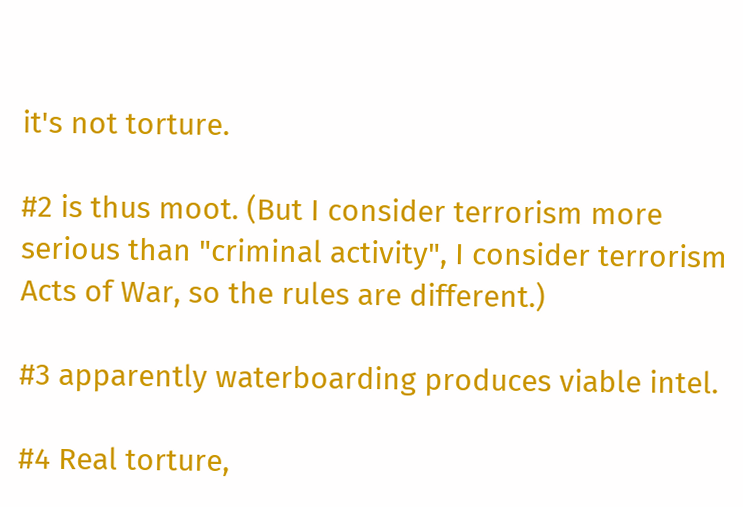it's not torture.

#2 is thus moot. (But I consider terrorism more serious than "criminal activity", I consider terrorism Acts of War, so the rules are different.)

#3 apparently waterboarding produces viable intel.

#4 Real torture,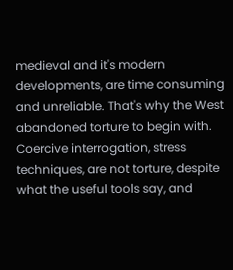medieval and it's modern developments, are time consuming and unreliable. That's why the West abandoned torture to begin with. Coercive interrogation, stress techniques, are not torture, despite what the useful tools say, and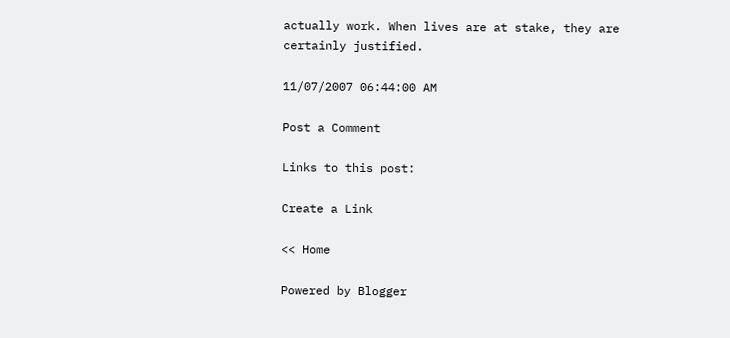actually work. When lives are at stake, they are certainly justified.

11/07/2007 06:44:00 AM

Post a Comment

Links to this post:

Create a Link

<< Home

Powered by Blogger